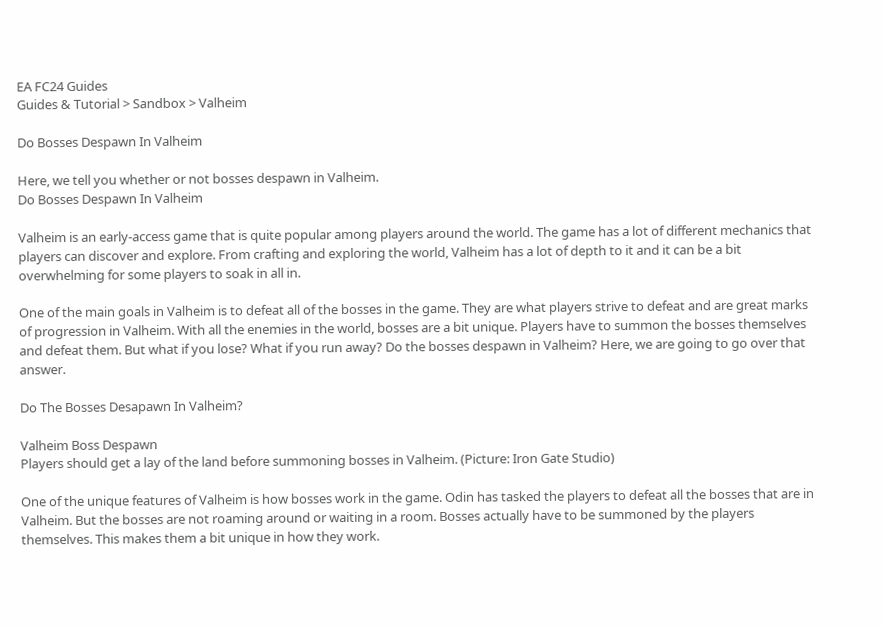EA FC24 Guides
Guides & Tutorial > Sandbox > Valheim

Do Bosses Despawn In Valheim

Here, we tell you whether or not bosses despawn in Valheim.
Do Bosses Despawn In Valheim

Valheim is an early-access game that is quite popular among players around the world. The game has a lot of different mechanics that players can discover and explore. From crafting and exploring the world, Valheim has a lot of depth to it and it can be a bit overwhelming for some players to soak in all in.

One of the main goals in Valheim is to defeat all of the bosses in the game. They are what players strive to defeat and are great marks of progression in Valheim. With all the enemies in the world, bosses are a bit unique. Players have to summon the bosses themselves and defeat them. But what if you lose? What if you run away? Do the bosses despawn in Valheim? Here, we are going to go over that answer.

Do The Bosses Desapawn In Valheim?

Valheim Boss Despawn
Players should get a lay of the land before summoning bosses in Valheim. (Picture: Iron Gate Studio)

One of the unique features of Valheim is how bosses work in the game. Odin has tasked the players to defeat all the bosses that are in Valheim. But the bosses are not roaming around or waiting in a room. Bosses actually have to be summoned by the players themselves. This makes them a bit unique in how they work.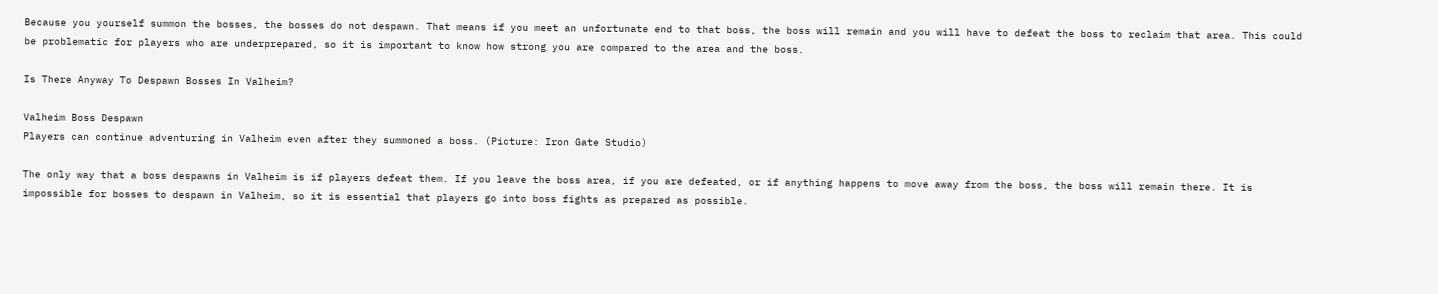Because you yourself summon the bosses, the bosses do not despawn. That means if you meet an unfortunate end to that boss, the boss will remain and you will have to defeat the boss to reclaim that area. This could be problematic for players who are underprepared, so it is important to know how strong you are compared to the area and the boss.

Is There Anyway To Despawn Bosses In Valheim?

Valheim Boss Despawn
Players can continue adventuring in Valheim even after they summoned a boss. (Picture: Iron Gate Studio)

The only way that a boss despawns in Valheim is if players defeat them. If you leave the boss area, if you are defeated, or if anything happens to move away from the boss, the boss will remain there. It is impossible for bosses to despawn in Valheim, so it is essential that players go into boss fights as prepared as possible.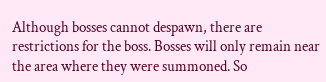Although bosses cannot despawn, there are restrictions for the boss. Bosses will only remain near the area where they were summoned. So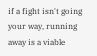if a fight isn't going your way, running away is a viable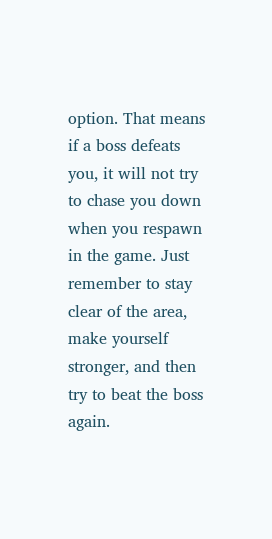option. That means if a boss defeats you, it will not try to chase you down when you respawn in the game. Just remember to stay clear of the area, make yourself stronger, and then try to beat the boss again.